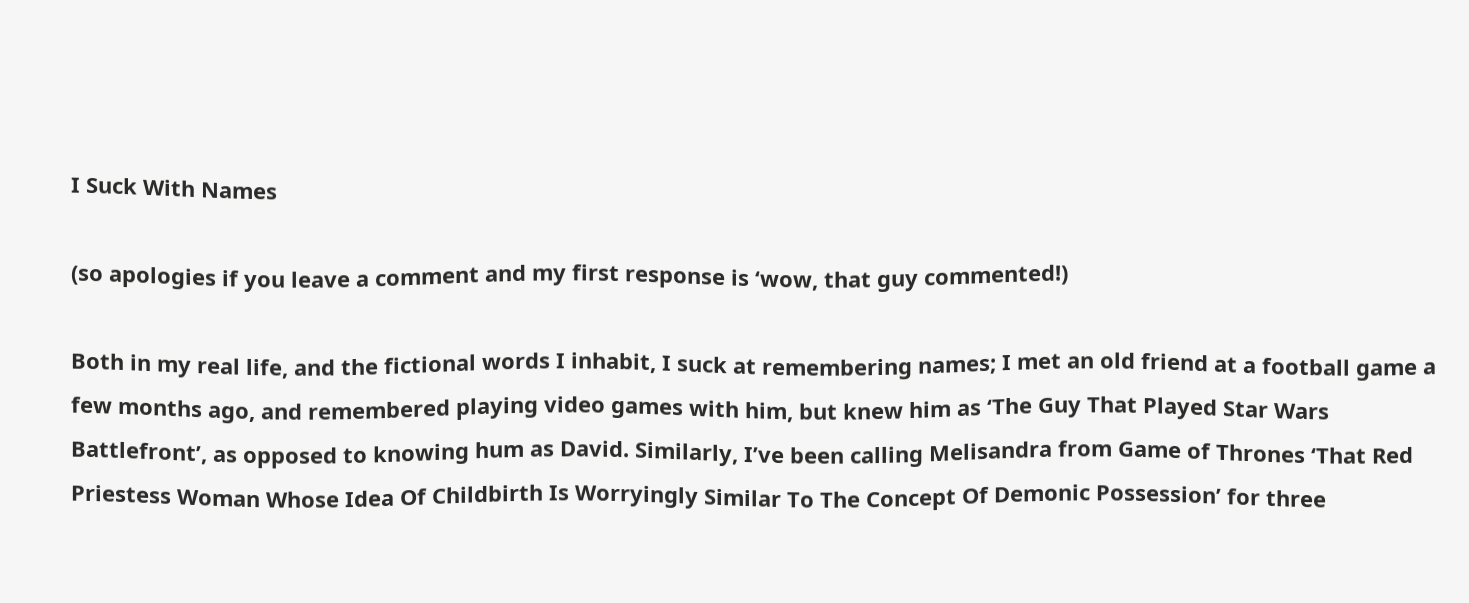I Suck With Names

(so apologies if you leave a comment and my first response is ‘wow, that guy commented!)

Both in my real life, and the fictional words I inhabit, I suck at remembering names; I met an old friend at a football game a few months ago, and remembered playing video games with him, but knew him as ‘The Guy That Played Star Wars Battlefront’, as opposed to knowing hum as David. Similarly, I’ve been calling Melisandra from Game of Thrones ‘That Red Priestess Woman Whose Idea Of Childbirth Is Worryingly Similar To The Concept Of Demonic Possession’ for three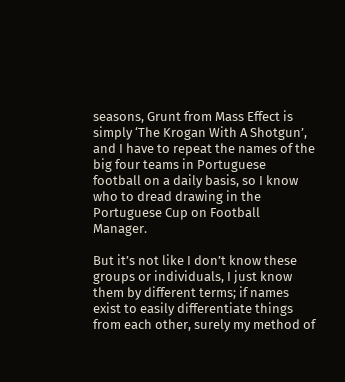seasons, Grunt from Mass Effect is simply ‘The Krogan With A Shotgun’, and I have to repeat the names of the big four teams in Portuguese football on a daily basis, so I know who to dread drawing in the Portuguese Cup on Football Manager.

But it’s not like I don’t know these groups or individuals, I just know them by different terms; if names exist to easily differentiate things from each other, surely my method of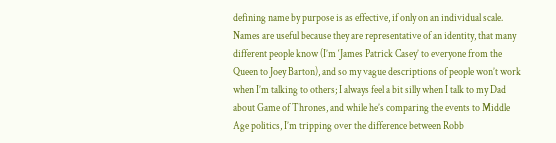defining name by purpose is as effective, if only on an individual scale. Names are useful because they are representative of an identity, that many different people know (I’m ‘James Patrick Casey’ to everyone from the Queen to Joey Barton), and so my vague descriptions of people won’t work when I’m talking to others; I always feel a bit silly when I talk to my Dad about Game of Thrones, and while he’s comparing the events to Middle Age politics, I’m tripping over the difference between Robb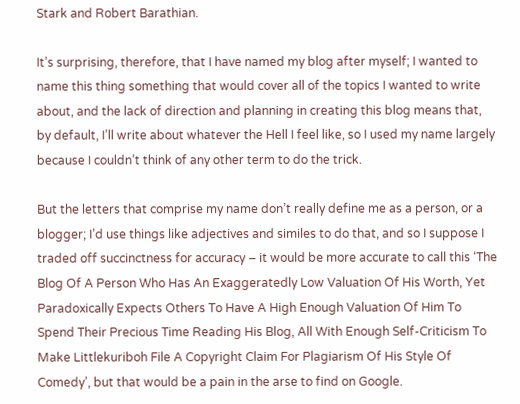Stark and Robert Barathian.

It’s surprising, therefore, that I have named my blog after myself; I wanted to name this thing something that would cover all of the topics I wanted to write about, and the lack of direction and planning in creating this blog means that, by default, I’ll write about whatever the Hell I feel like, so I used my name largely because I couldn’t think of any other term to do the trick.

But the letters that comprise my name don’t really define me as a person, or a blogger; I’d use things like adjectives and similes to do that, and so I suppose I traded off succinctness for accuracy – it would be more accurate to call this ‘The Blog Of A Person Who Has An Exaggeratedly Low Valuation Of His Worth, Yet Paradoxically Expects Others To Have A High Enough Valuation Of Him To Spend Their Precious Time Reading His Blog, All With Enough Self-Criticism To Make Littlekuriboh File A Copyright Claim For Plagiarism Of His Style Of Comedy’, but that would be a pain in the arse to find on Google.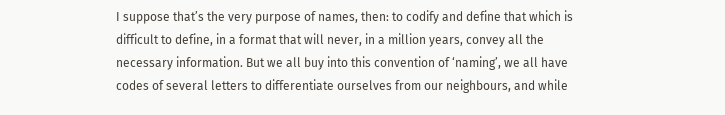I suppose that’s the very purpose of names, then: to codify and define that which is difficult to define, in a format that will never, in a million years, convey all the necessary information. But we all buy into this convention of ‘naming’, we all have codes of several letters to differentiate ourselves from our neighbours, and while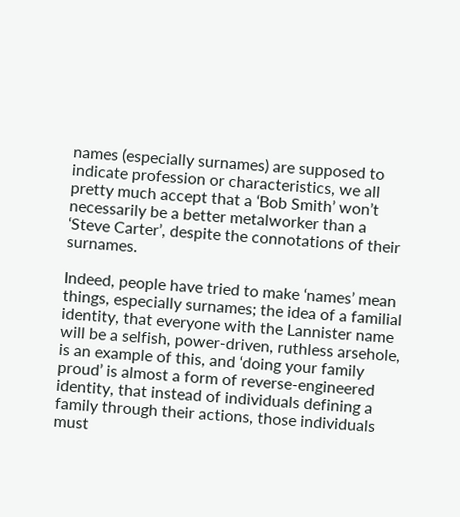names (especially surnames) are supposed to indicate profession or characteristics, we all pretty much accept that a ‘Bob Smith’ won’t necessarily be a better metalworker than a ‘Steve Carter’, despite the connotations of their surnames.

Indeed, people have tried to make ‘names’ mean things, especially surnames; the idea of a familial identity, that everyone with the Lannister name will be a selfish, power-driven, ruthless arsehole, is an example of this, and ‘doing your family proud’ is almost a form of reverse-engineered identity, that instead of individuals defining a family through their actions, those individuals must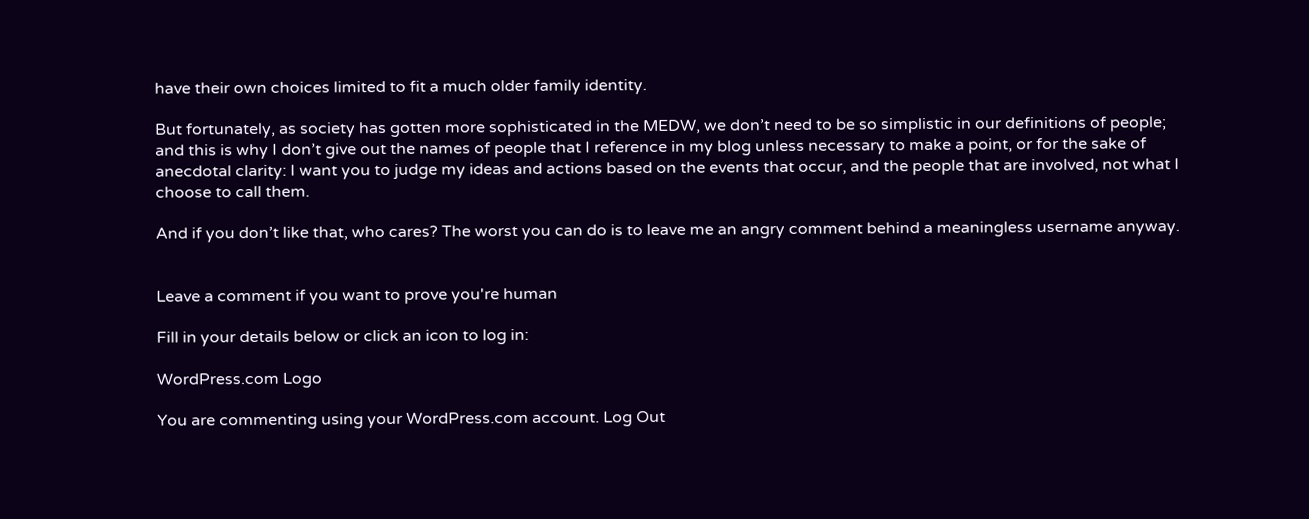have their own choices limited to fit a much older family identity.

But fortunately, as society has gotten more sophisticated in the MEDW, we don’t need to be so simplistic in our definitions of people; and this is why I don’t give out the names of people that I reference in my blog unless necessary to make a point, or for the sake of anecdotal clarity: I want you to judge my ideas and actions based on the events that occur, and the people that are involved, not what I choose to call them.

And if you don’t like that, who cares? The worst you can do is to leave me an angry comment behind a meaningless username anyway.


Leave a comment if you want to prove you're human

Fill in your details below or click an icon to log in:

WordPress.com Logo

You are commenting using your WordPress.com account. Log Out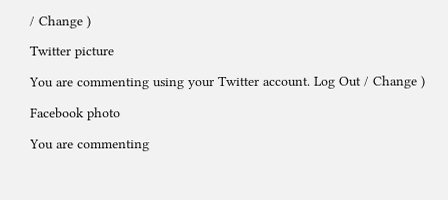/ Change )

Twitter picture

You are commenting using your Twitter account. Log Out / Change )

Facebook photo

You are commenting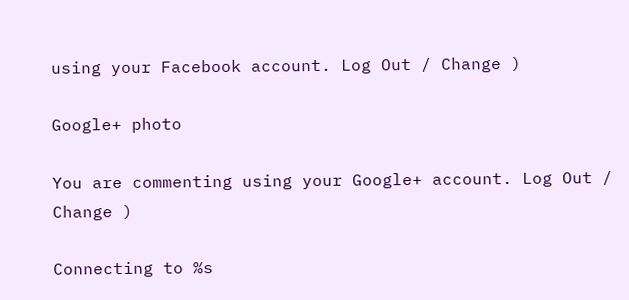using your Facebook account. Log Out / Change )

Google+ photo

You are commenting using your Google+ account. Log Out / Change )

Connecting to %s